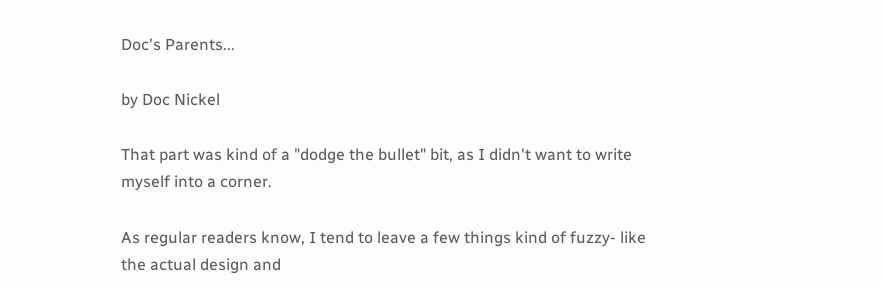Doc's Parents...

by Doc Nickel

That part was kind of a "dodge the bullet" bit, as I didn't want to write myself into a corner.

As regular readers know, I tend to leave a few things kind of fuzzy- like the actual design and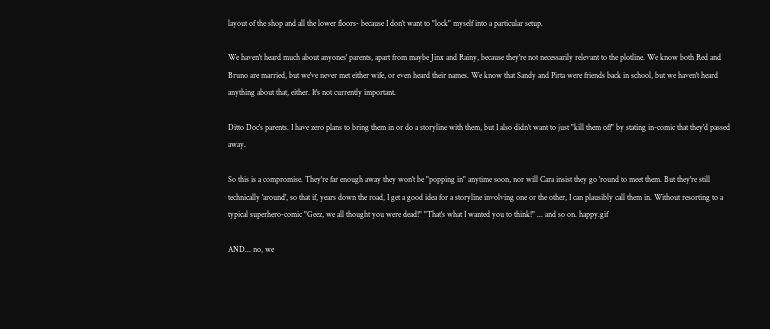layout of the shop and all the lower floors- because I don't want to "lock" myself into a particular setup.

We haven't heard much about anyones' parents, apart from maybe Jinx and Rainy, because they're not necessarily relevant to the plotline. We know both Red and Bruno are married, but we've never met either wife, or even heard their names. We know that Sandy and Pirta were friends back in school, but we haven't heard anything about that, either. It's not currently important.

Ditto Doc's parents. I have zero plans to bring them in or do a storyline with them, but I also didn't want to just "kill them off" by stating in-comic that they'd passed away.

So this is a compromise. They're far enough away they won't be "popping in" anytime soon, nor will Cara insist they go 'round to meet them. But they're still technically 'around', so that if, years down the road, I get a good idea for a storyline involving one or the other, I can plausibly call them in. Without resorting to a typical superhero-comic "Geez, we all thought you were dead!" "That's what I wanted you to think!" ... and so on. happy.gif

AND... no, we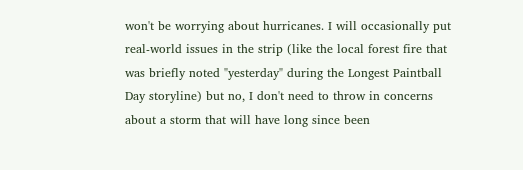won't be worrying about hurricanes. I will occasionally put real-world issues in the strip (like the local forest fire that was briefly noted "yesterday" during the Longest Paintball Day storyline) but no, I don't need to throw in concerns about a storm that will have long since been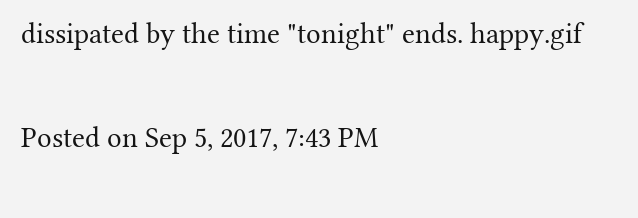dissipated by the time "tonight" ends. happy.gif


Posted on Sep 5, 2017, 7:43 PM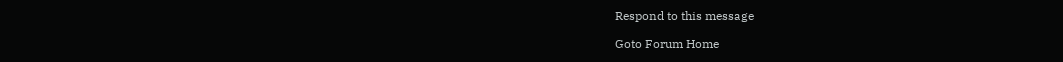Respond to this message

Goto Forum Home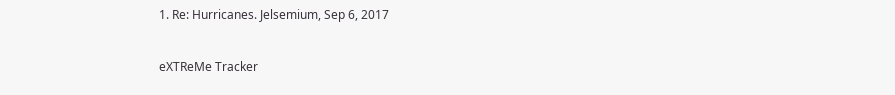1. Re: Hurricanes. Jelsemium, Sep 6, 2017


eXTReMe Tracker